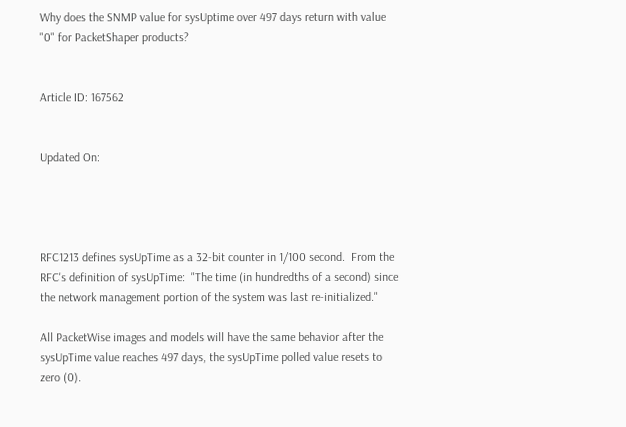Why does the SNMP value for sysUptime over 497 days return with value "0" for PacketShaper products?


Article ID: 167562


Updated On:




RFC1213 defines sysUpTime as a 32-bit counter in 1/100 second.  From the RFC's definition of sysUpTime:  "The time (in hundredths of a second) since the network management portion of the system was last re-initialized."

All PacketWise images and models will have the same behavior after the sysUpTime value reaches 497 days, the sysUpTime polled value resets to zero (0).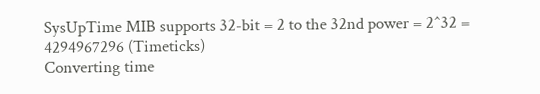SysUpTime MIB supports 32-bit = 2 to the 32nd power = 2^32 = 4294967296 (Timeticks)
Converting time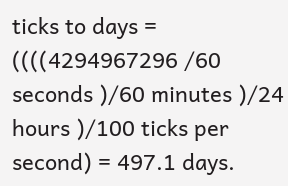ticks to days = ((((4294967296 /60 seconds )/60 minutes )/24 hours )/100 ticks per second) = 497.1 days.